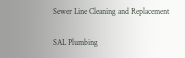Sewer Line Cleaning and Replacement

SAL Plumbing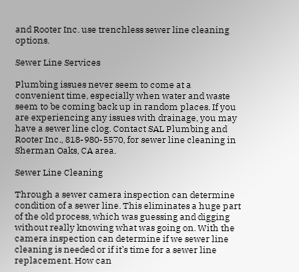and Rooter Inc. use trenchless sewer line cleaning options.

Sewer Line Services

Plumbing issues never seem to come at a convenient time, especially when water and waste seem to be coming back up in random places. If you are experiencing any issues with drainage, you may have a sewer line clog. Contact SAL Plumbing and Rooter Inc., 818-980-5570, for sewer line cleaning in Sherman Oaks, CA area.

Sewer Line Cleaning

Through a sewer camera inspection can determine condition of a sewer line. This eliminates a huge part of the old process, which was guessing and digging without really knowing what was going on. With the camera inspection can determine if we sewer line cleaning is needed or if it’s time for a sewer line replacement. How can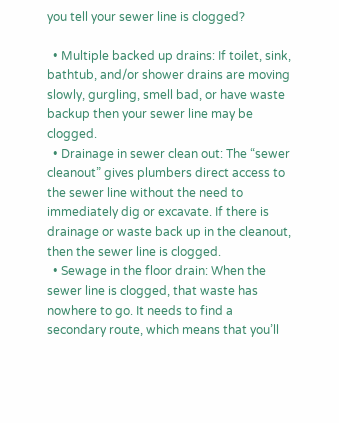you tell your sewer line is clogged?

  • Multiple backed up drains: If toilet, sink, bathtub, and/or shower drains are moving slowly, gurgling, smell bad, or have waste backup then your sewer line may be clogged.
  • Drainage in sewer clean out: The “sewer cleanout” gives plumbers direct access to the sewer line without the need to immediately dig or excavate. If there is drainage or waste back up in the cleanout, then the sewer line is clogged.
  • Sewage in the floor drain: When the sewer line is clogged, that waste has nowhere to go. It needs to find a secondary route, which means that you’ll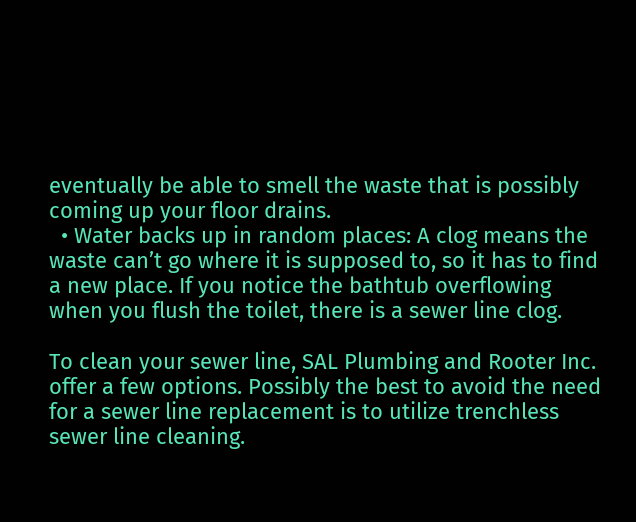eventually be able to smell the waste that is possibly coming up your floor drains.
  • Water backs up in random places: A clog means the waste can’t go where it is supposed to, so it has to find a new place. If you notice the bathtub overflowing when you flush the toilet, there is a sewer line clog.

To clean your sewer line, SAL Plumbing and Rooter Inc. offer a few options. Possibly the best to avoid the need for a sewer line replacement is to utilize trenchless sewer line cleaning.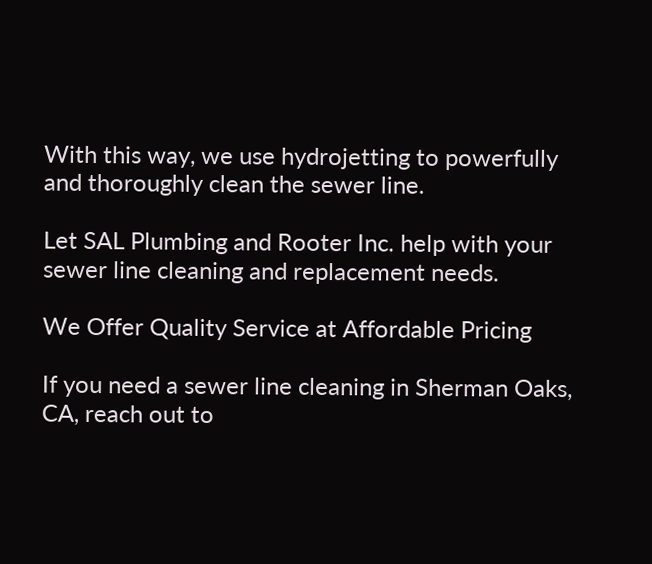With this way, we use hydrojetting to powerfully and thoroughly clean the sewer line.

Let SAL Plumbing and Rooter Inc. help with your sewer line cleaning and replacement needs.

We Offer Quality Service at Affordable Pricing

If you need a sewer line cleaning in Sherman Oaks, CA, reach out to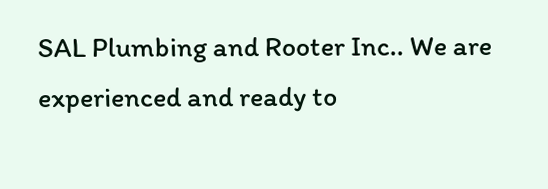SAL Plumbing and Rooter Inc.. We are experienced and ready to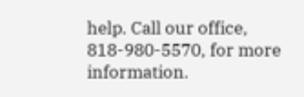help. Call our office, 818-980-5570, for more information.